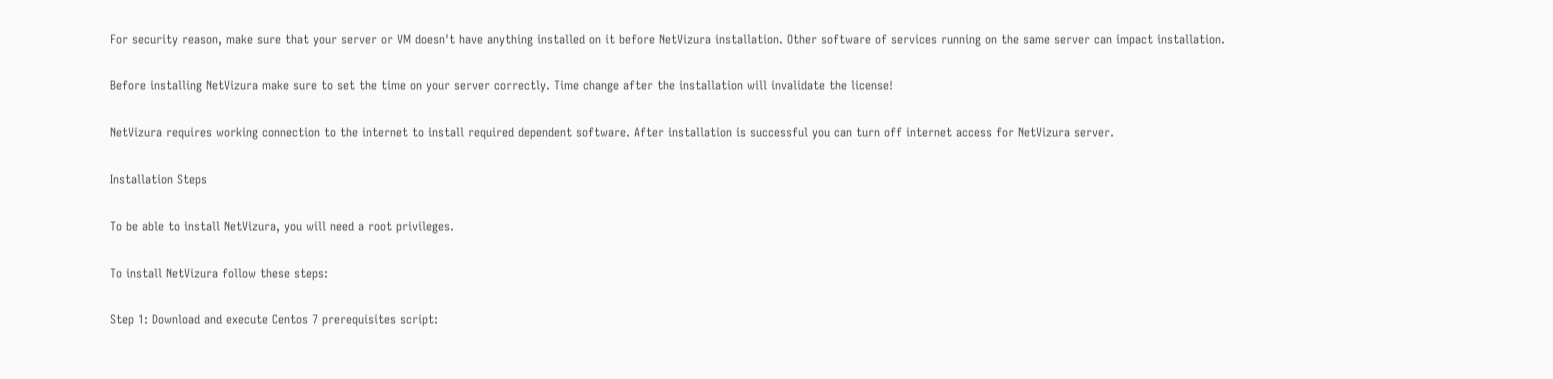For security reason, make sure that your server or VM doesn't have anything installed on it before NetVizura installation. Other software of services running on the same server can impact installation.

Before installing NetVizura make sure to set the time on your server correctly. Time change after the installation will invalidate the license!

NetVizura requires working connection to the internet to install required dependent software. After installation is successful you can turn off internet access for NetVizura server.

Installation Steps

To be able to install NetVizura, you will need a root privileges.

To install NetVizura follow these steps:

Step 1: Download and execute Centos 7 prerequisites script: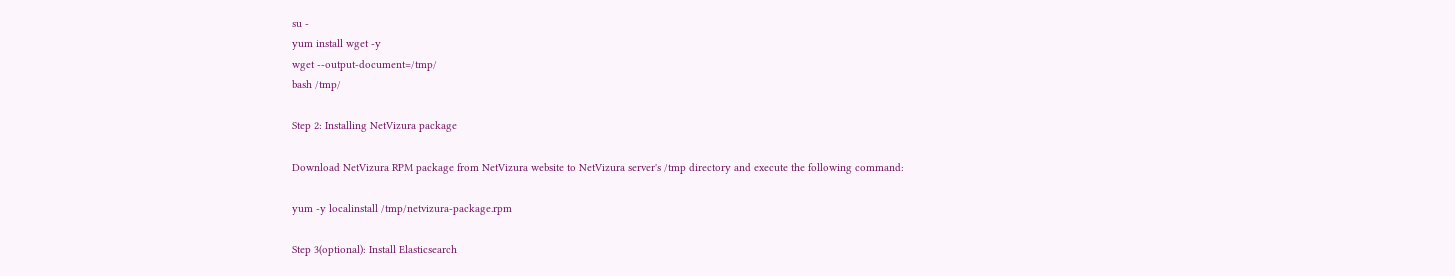su -
yum install wget -y
wget --output-document=/tmp/
bash /tmp/

Step 2: Installing NetVizura package

Download NetVizura RPM package from NetVizura website to NetVizura server's /tmp directory and execute the following command:

yum -y localinstall /tmp/netvizura-package.rpm

Step 3(optional): Install Elasticsearch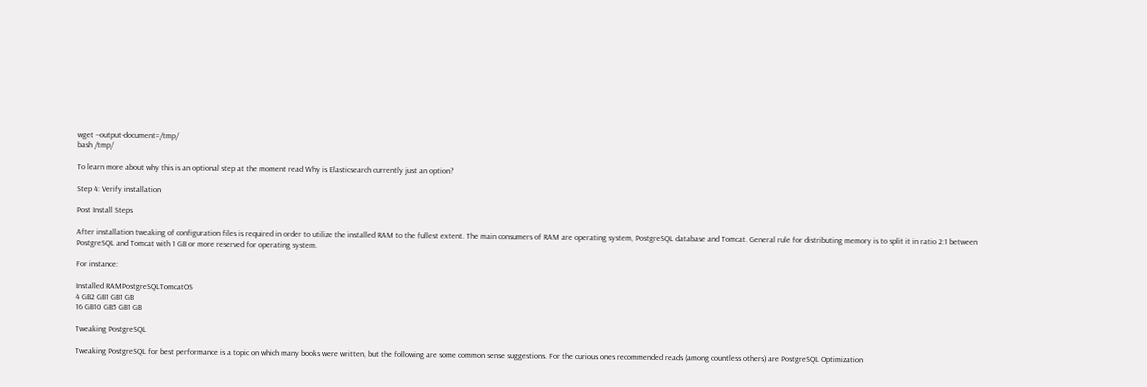wget --output-document=/tmp/
bash /tmp/

To learn more about why this is an optional step at the moment read Why is Elasticsearch currently just an option?

Step 4: Verify installation

Post Install Steps

After installation tweaking of configuration files is required in order to utilize the installed RAM to the fullest extent. The main consumers of RAM are operating system, PostgreSQL database and Tomcat. General rule for distributing memory is to split it in ratio 2:1 between PostgreSQL and Tomcat with 1 GB or more reserved for operating system.

For instance:

Installed RAMPostgreSQLTomcatOS
4 GB2 GB1 GB1 GB
16 GB10 GB5 GB1 GB

Tweaking PostgreSQL

Tweaking PostgreSQL for best performance is a topic on which many books were written, but the following are some common sense suggestions. For the curious ones recommended reads (among countless others) are PostgreSQL Optimization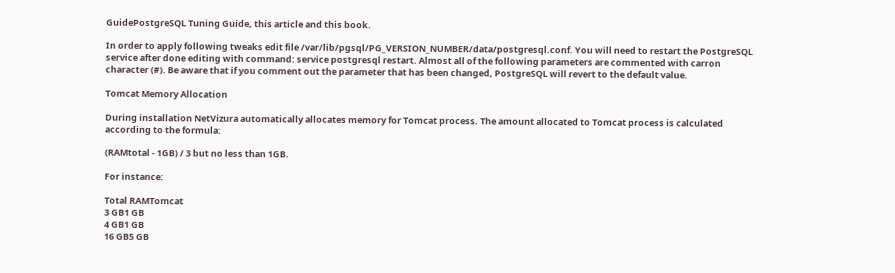GuidePostgreSQL Tuning Guide, this article and this book.

In order to apply following tweaks edit file /var/lib/pgsql/PG_VERSION_NUMBER/data/postgresql.conf. You will need to restart the PostgreSQL service after done editing with command: service postgresql restart. Almost all of the following parameters are commented with carron character (#). Be aware that if you comment out the parameter that has been changed, PostgreSQL will revert to the default value.

Tomcat Memory Allocation

During installation NetVizura automatically allocates memory for Tomcat process. The amount allocated to Tomcat process is calculated according to the formula:

(RAMtotal - 1GB) / 3 but no less than 1GB.

For instance:

Total RAMTomcat
3 GB1 GB
4 GB1 GB
16 GB5 GB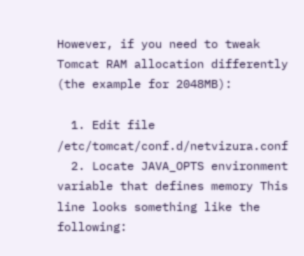However, if you need to tweak Tomcat RAM allocation differently (the example for 2048MB):

  1. Edit file /etc/tomcat/conf.d/netvizura.conf
  2. Locate JAVA_OPTS environment variable that defines memory This line looks something like the following: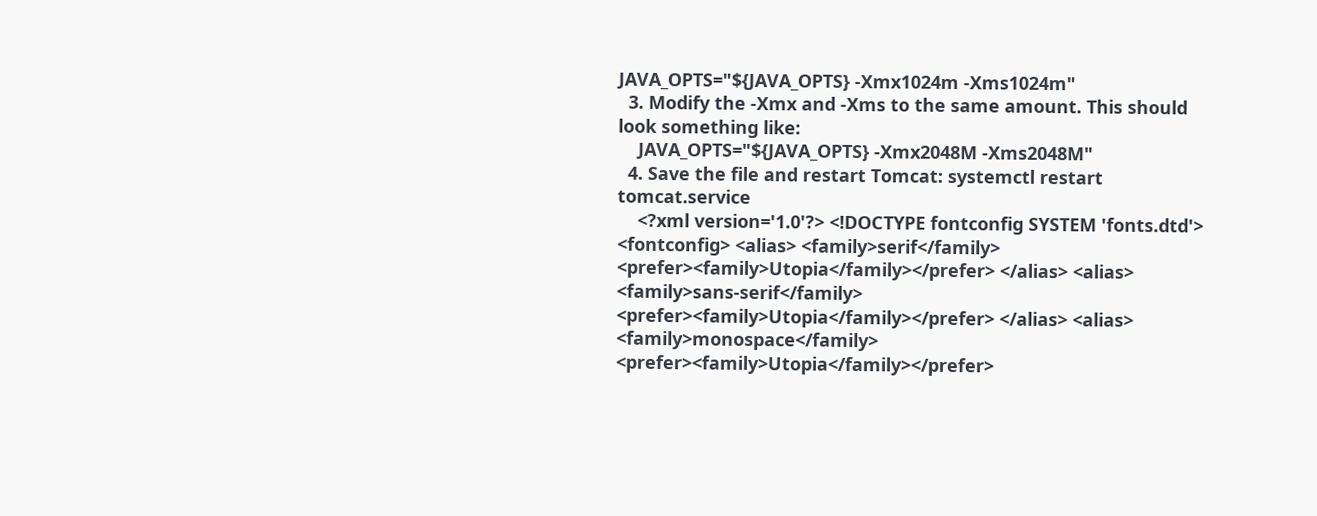JAVA_OPTS="${JAVA_OPTS} -Xmx1024m -Xms1024m"
  3. Modify the -Xmx and -Xms to the same amount. This should look something like:
    JAVA_OPTS="${JAVA_OPTS} -Xmx2048M -Xms2048M"
  4. Save the file and restart Tomcat: systemctl restart tomcat.service
    <?xml version='1.0'?> <!DOCTYPE fontconfig SYSTEM 'fonts.dtd'> <fontconfig> <alias> <family>serif</family> <prefer><family>Utopia</family></prefer> </alias> <alias> <family>sans-serif</family> <prefer><family>Utopia</family></prefer> </alias> <alias> <family>monospace</family> <prefer><family>Utopia</family></prefer>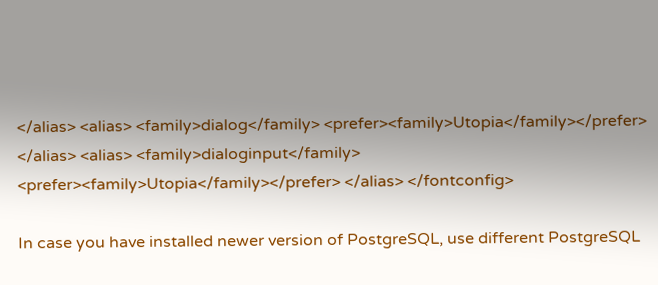</alias> <alias> <family>dialog</family> <prefer><family>Utopia</family></prefer> </alias> <alias> <family>dialoginput</family> <prefer><family>Utopia</family></prefer> </alias> </fontconfig>

In case you have installed newer version of PostgreSQL, use different PostgreSQL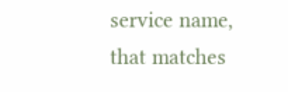service name, that matches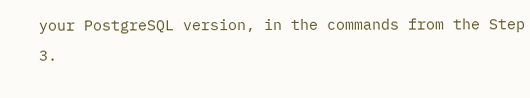your PostgreSQL version, in the commands from the Step 3.